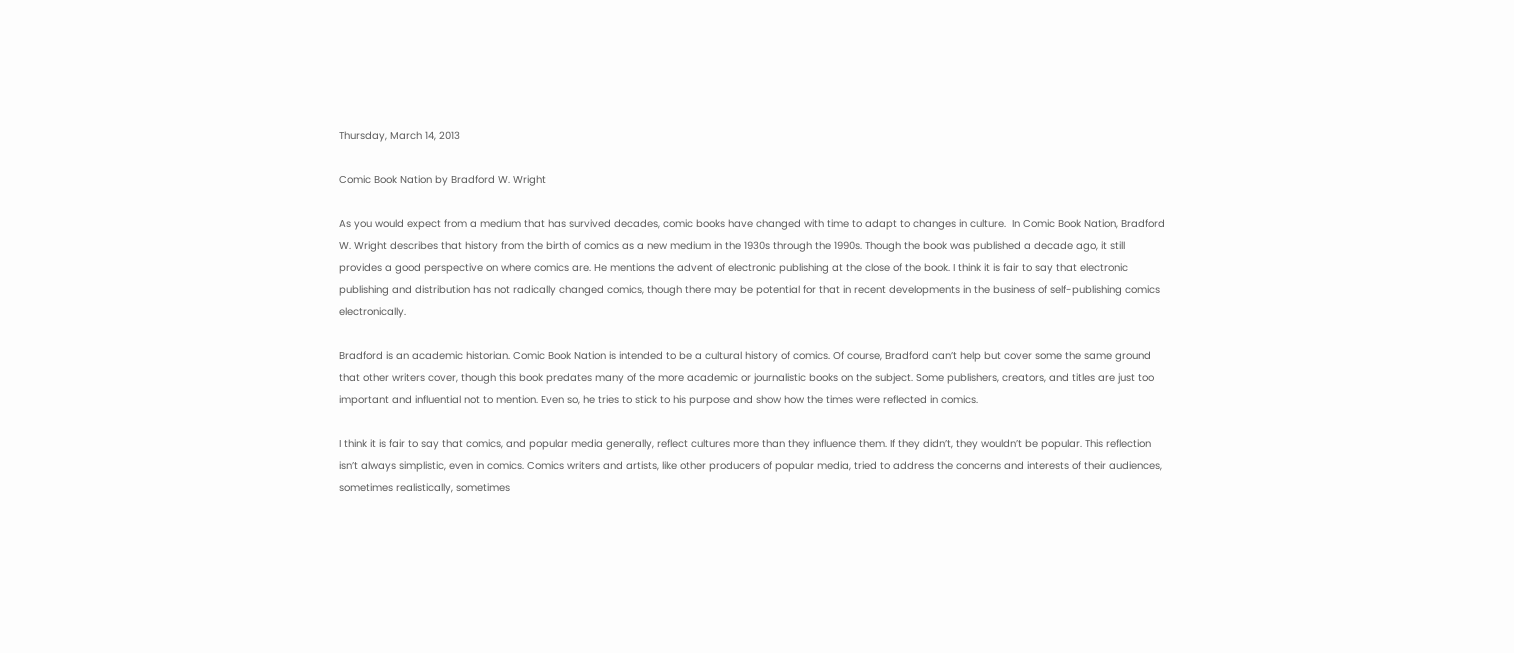Thursday, March 14, 2013

Comic Book Nation by Bradford W. Wright

As you would expect from a medium that has survived decades, comic books have changed with time to adapt to changes in culture.  In Comic Book Nation, Bradford W. Wright describes that history from the birth of comics as a new medium in the 1930s through the 1990s. Though the book was published a decade ago, it still provides a good perspective on where comics are. He mentions the advent of electronic publishing at the close of the book. I think it is fair to say that electronic publishing and distribution has not radically changed comics, though there may be potential for that in recent developments in the business of self-publishing comics electronically.

Bradford is an academic historian. Comic Book Nation is intended to be a cultural history of comics. Of course, Bradford can’t help but cover some the same ground that other writers cover, though this book predates many of the more academic or journalistic books on the subject. Some publishers, creators, and titles are just too important and influential not to mention. Even so, he tries to stick to his purpose and show how the times were reflected in comics.

I think it is fair to say that comics, and popular media generally, reflect cultures more than they influence them. If they didn’t, they wouldn’t be popular. This reflection isn’t always simplistic, even in comics. Comics writers and artists, like other producers of popular media, tried to address the concerns and interests of their audiences, sometimes realistically, sometimes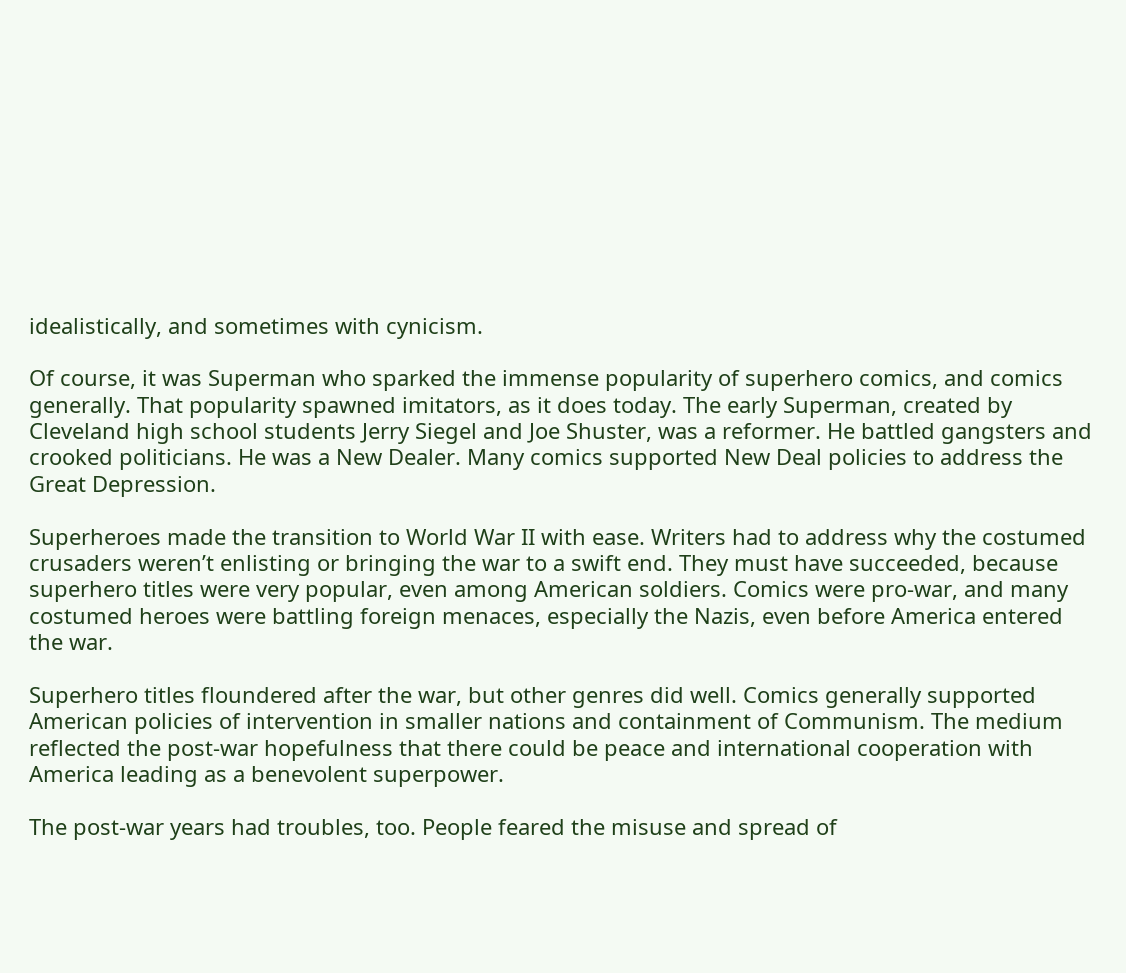idealistically, and sometimes with cynicism.

Of course, it was Superman who sparked the immense popularity of superhero comics, and comics generally. That popularity spawned imitators, as it does today. The early Superman, created by Cleveland high school students Jerry Siegel and Joe Shuster, was a reformer. He battled gangsters and crooked politicians. He was a New Dealer. Many comics supported New Deal policies to address the Great Depression.

Superheroes made the transition to World War II with ease. Writers had to address why the costumed crusaders weren’t enlisting or bringing the war to a swift end. They must have succeeded, because superhero titles were very popular, even among American soldiers. Comics were pro-war, and many costumed heroes were battling foreign menaces, especially the Nazis, even before America entered the war.

Superhero titles floundered after the war, but other genres did well. Comics generally supported American policies of intervention in smaller nations and containment of Communism. The medium reflected the post-war hopefulness that there could be peace and international cooperation with America leading as a benevolent superpower.

The post-war years had troubles, too. People feared the misuse and spread of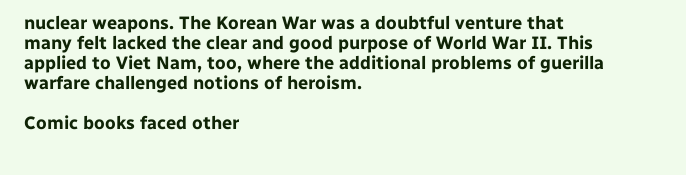nuclear weapons. The Korean War was a doubtful venture that many felt lacked the clear and good purpose of World War II. This applied to Viet Nam, too, where the additional problems of guerilla warfare challenged notions of heroism.

Comic books faced other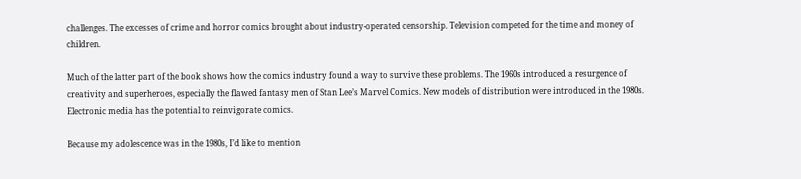challenges. The excesses of crime and horror comics brought about industry-operated censorship. Television competed for the time and money of children.

Much of the latter part of the book shows how the comics industry found a way to survive these problems. The 1960s introduced a resurgence of creativity and superheroes, especially the flawed fantasy men of Stan Lee’s Marvel Comics. New models of distribution were introduced in the 1980s. Electronic media has the potential to reinvigorate comics.

Because my adolescence was in the 1980s, I’d like to mention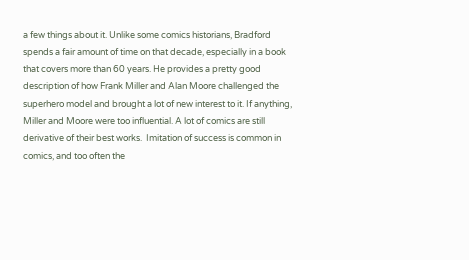a few things about it. Unlike some comics historians, Bradford spends a fair amount of time on that decade, especially in a book that covers more than 60 years. He provides a pretty good description of how Frank Miller and Alan Moore challenged the superhero model and brought a lot of new interest to it. If anything, Miller and Moore were too influential. A lot of comics are still derivative of their best works.  Imitation of success is common in comics, and too often the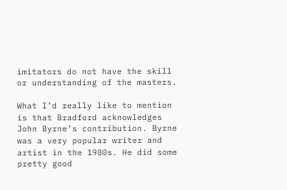imitators do not have the skill or understanding of the masters.

What I’d really like to mention is that Bradford acknowledges John Byrne’s contribution. Byrne was a very popular writer and artist in the 1980s. He did some pretty good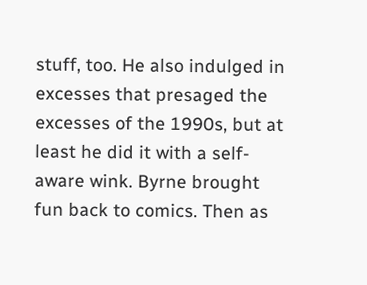stuff, too. He also indulged in excesses that presaged the excesses of the 1990s, but at least he did it with a self-aware wink. Byrne brought fun back to comics. Then as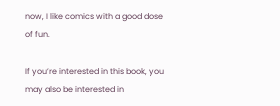now, I like comics with a good dose of fun.

If you’re interested in this book, you may also be interested in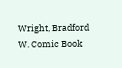Wright, Bradford W. Comic Book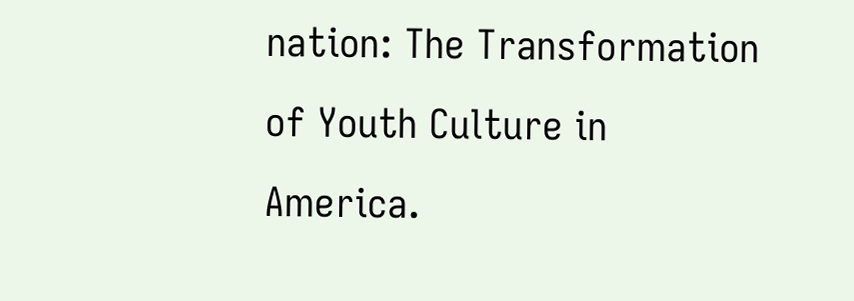nation: The Transformation of Youth Culture in America.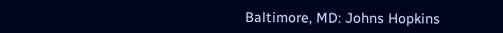Baltimore, MD: Johns Hopkins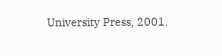University Press, 2001.